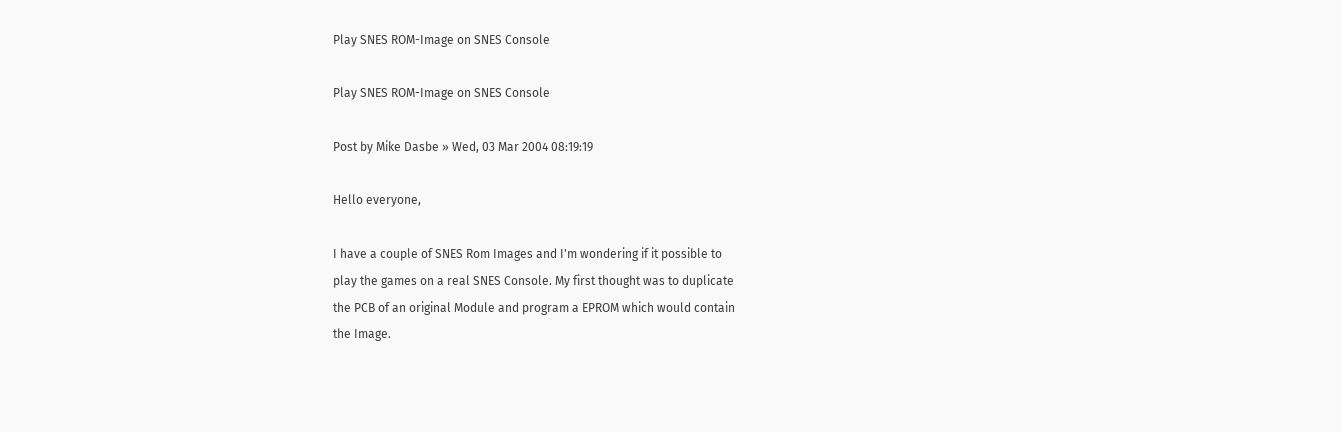Play SNES ROM-Image on SNES Console

Play SNES ROM-Image on SNES Console

Post by Mike Dasbe » Wed, 03 Mar 2004 08:19:19

Hello everyone,

I have a couple of SNES Rom Images and I'm wondering if it possible to
play the games on a real SNES Console. My first thought was to duplicate
the PCB of an original Module and program a EPROM which would contain
the Image.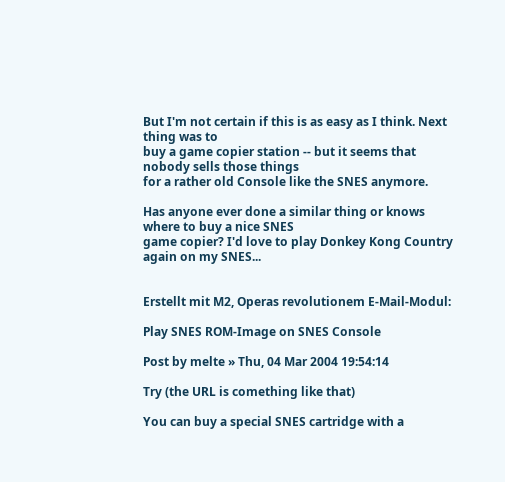But I'm not certain if this is as easy as I think. Next thing was to
buy a game copier station -- but it seems that nobody sells those things
for a rather old Console like the SNES anymore.

Has anyone ever done a similar thing or knows where to buy a nice SNES
game copier? I'd love to play Donkey Kong Country again on my SNES...


Erstellt mit M2, Operas revolutionem E-Mail-Modul:

Play SNES ROM-Image on SNES Console

Post by melte » Thu, 04 Mar 2004 19:54:14

Try (the URL is comething like that)

You can buy a special SNES cartridge with a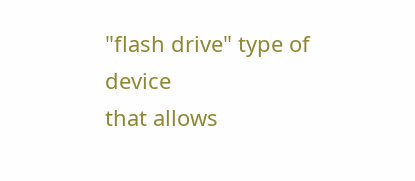"flash drive" type of device
that allows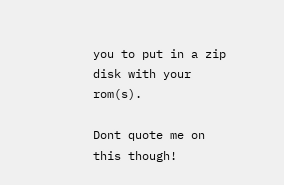you to put in a zip disk with your rom(s).

Dont quote me on this though!